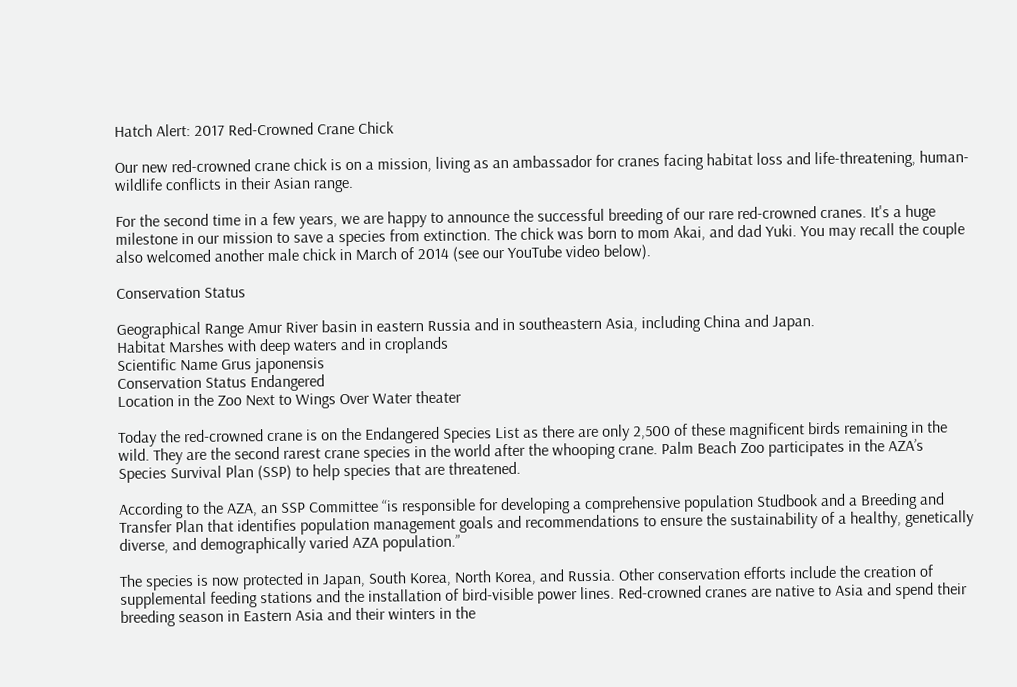Hatch Alert: 2017 Red-Crowned Crane Chick

Our new red-crowned crane chick is on a mission, living as an ambassador for cranes facing habitat loss and life-threatening, human-wildlife conflicts in their Asian range.

For the second time in a few years, we are happy to announce the successful breeding of our rare red-crowned cranes. It's a huge milestone in our mission to save a species from extinction. The chick was born to mom Akai, and dad Yuki. You may recall the couple also welcomed another male chick in March of 2014 (see our YouTube video below).

Conservation Status

Geographical Range Amur River basin in eastern Russia and in southeastern Asia, including China and Japan.
Habitat Marshes with deep waters and in croplands
Scientific Name Grus japonensis
Conservation Status Endangered
Location in the Zoo Next to Wings Over Water theater

Today the red-crowned crane is on the Endangered Species List as there are only 2,500 of these magnificent birds remaining in the wild. They are the second rarest crane species in the world after the whooping crane. Palm Beach Zoo participates in the AZA’s Species Survival Plan (SSP) to help species that are threatened.

According to the AZA, an SSP Committee “is responsible for developing a comprehensive population Studbook and a Breeding and Transfer Plan that identifies population management goals and recommendations to ensure the sustainability of a healthy, genetically diverse, and demographically varied AZA population.”

The species is now protected in Japan, South Korea, North Korea, and Russia. Other conservation efforts include the creation of supplemental feeding stations and the installation of bird-visible power lines. Red-crowned cranes are native to Asia and spend their breeding season in Eastern Asia and their winters in the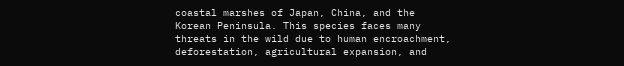coastal marshes of Japan, China, and the Korean Peninsula. This species faces many threats in the wild due to human encroachment, deforestation, agricultural expansion, and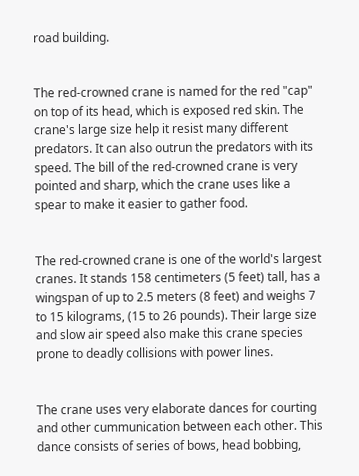road building.


The red-crowned crane is named for the red "cap" on top of its head, which is exposed red skin. The crane's large size help it resist many different predators. It can also outrun the predators with its speed. The bill of the red-crowned crane is very pointed and sharp, which the crane uses like a spear to make it easier to gather food.


The red-crowned crane is one of the world's largest cranes. It stands 158 centimeters (5 feet) tall, has a wingspan of up to 2.5 meters (8 feet) and weighs 7 to 15 kilograms, (15 to 26 pounds). Their large size and slow air speed also make this crane species prone to deadly collisions with power lines.


The crane uses very elaborate dances for courting and other cummunication between each other. This dance consists of series of bows, head bobbing,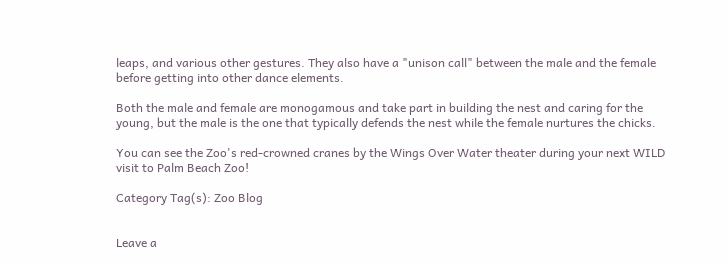leaps, and various other gestures. They also have a "unison call" between the male and the female before getting into other dance elements.

Both the male and female are monogamous and take part in building the nest and caring for the young, but the male is the one that typically defends the nest while the female nurtures the chicks.

You can see the Zoo's red-crowned cranes by the Wings Over Water theater during your next WILD visit to Palm Beach Zoo!

Category Tag(s): Zoo Blog


Leave a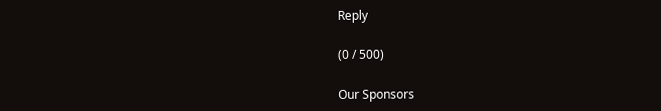Reply

(0 / 500)

Our Sponsors